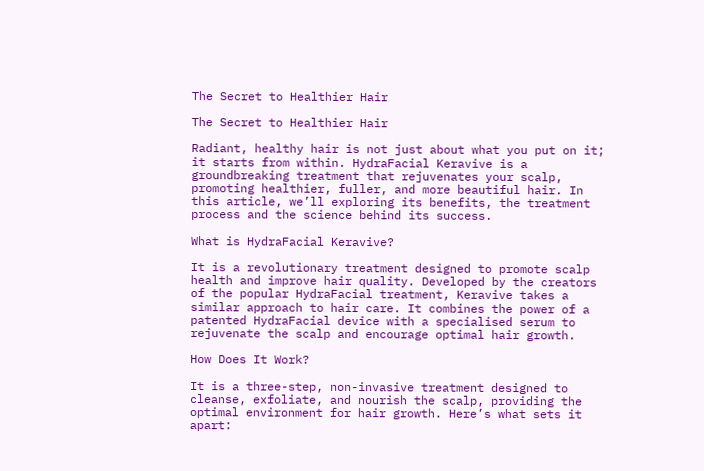The Secret to Healthier Hair

The Secret to Healthier Hair

Radiant, healthy hair is not just about what you put on it; it starts from within. HydraFacial Keravive is a groundbreaking treatment that rejuvenates your scalp, promoting healthier, fuller, and more beautiful hair. In this article, we’ll exploring its benefits, the treatment process and the science behind its success.

What is HydraFacial Keravive?

It is a revolutionary treatment designed to promote scalp health and improve hair quality. Developed by the creators of the popular HydraFacial treatment, Keravive takes a similar approach to hair care. It combines the power of a patented HydraFacial device with a specialised serum to rejuvenate the scalp and encourage optimal hair growth.

How Does It Work?

It is a three-step, non-invasive treatment designed to cleanse, exfoliate, and nourish the scalp, providing the optimal environment for hair growth. Here’s what sets it apart: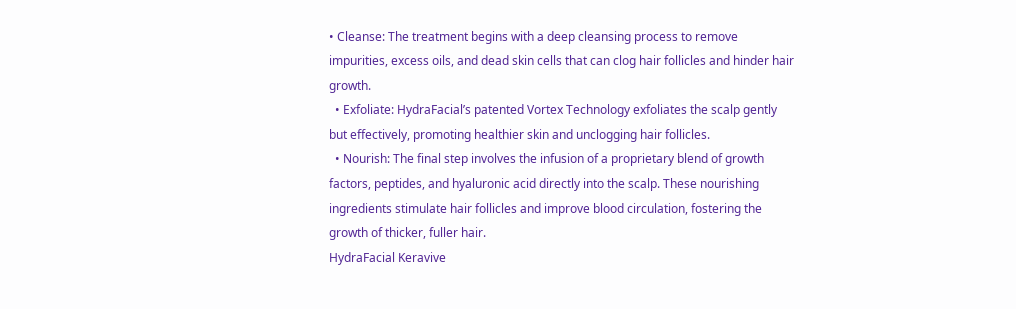• Cleanse: The treatment begins with a deep cleansing process to remove impurities, excess oils, and dead skin cells that can clog hair follicles and hinder hair growth.
  • Exfoliate: HydraFacial’s patented Vortex Technology exfoliates the scalp gently but effectively, promoting healthier skin and unclogging hair follicles.
  • Nourish: The final step involves the infusion of a proprietary blend of growth factors, peptides, and hyaluronic acid directly into the scalp. These nourishing ingredients stimulate hair follicles and improve blood circulation, fostering the growth of thicker, fuller hair.
HydraFacial Keravive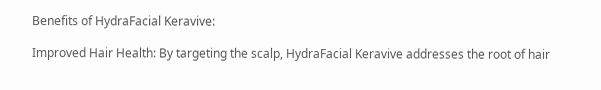Benefits of HydraFacial Keravive:

Improved Hair Health: By targeting the scalp, HydraFacial Keravive addresses the root of hair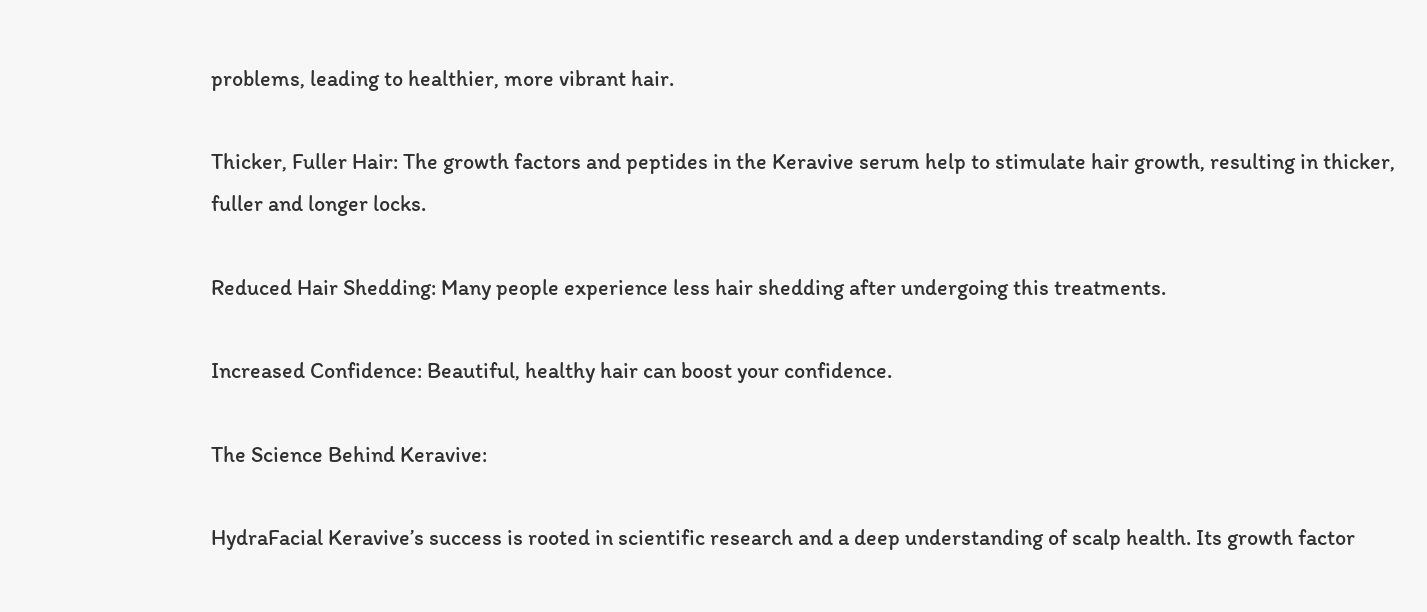problems, leading to healthier, more vibrant hair.

Thicker, Fuller Hair: The growth factors and peptides in the Keravive serum help to stimulate hair growth, resulting in thicker, fuller and longer locks.

Reduced Hair Shedding: Many people experience less hair shedding after undergoing this treatments.

Increased Confidence: Beautiful, healthy hair can boost your confidence.

The Science Behind Keravive:

HydraFacial Keravive’s success is rooted in scientific research and a deep understanding of scalp health. Its growth factor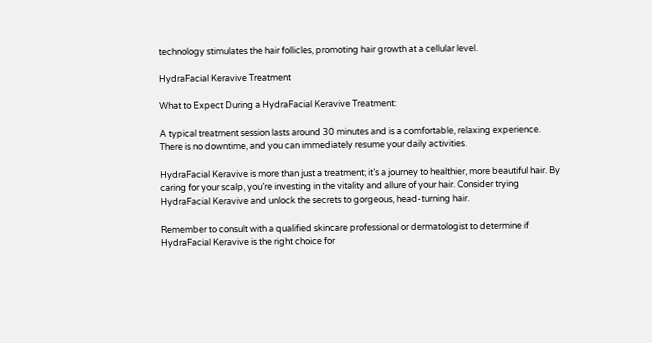technology stimulates the hair follicles, promoting hair growth at a cellular level.

HydraFacial Keravive Treatment

What to Expect During a HydraFacial Keravive Treatment:

A typical treatment session lasts around 30 minutes and is a comfortable, relaxing experience. There is no downtime, and you can immediately resume your daily activities.

HydraFacial Keravive is more than just a treatment; it’s a journey to healthier, more beautiful hair. By caring for your scalp, you’re investing in the vitality and allure of your hair. Consider trying HydraFacial Keravive and unlock the secrets to gorgeous, head-turning hair.

Remember to consult with a qualified skincare professional or dermatologist to determine if HydraFacial Keravive is the right choice for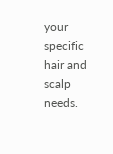your specific hair and scalp needs.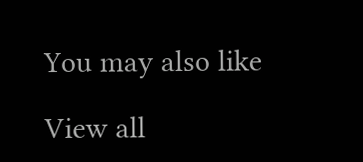You may also like

View all